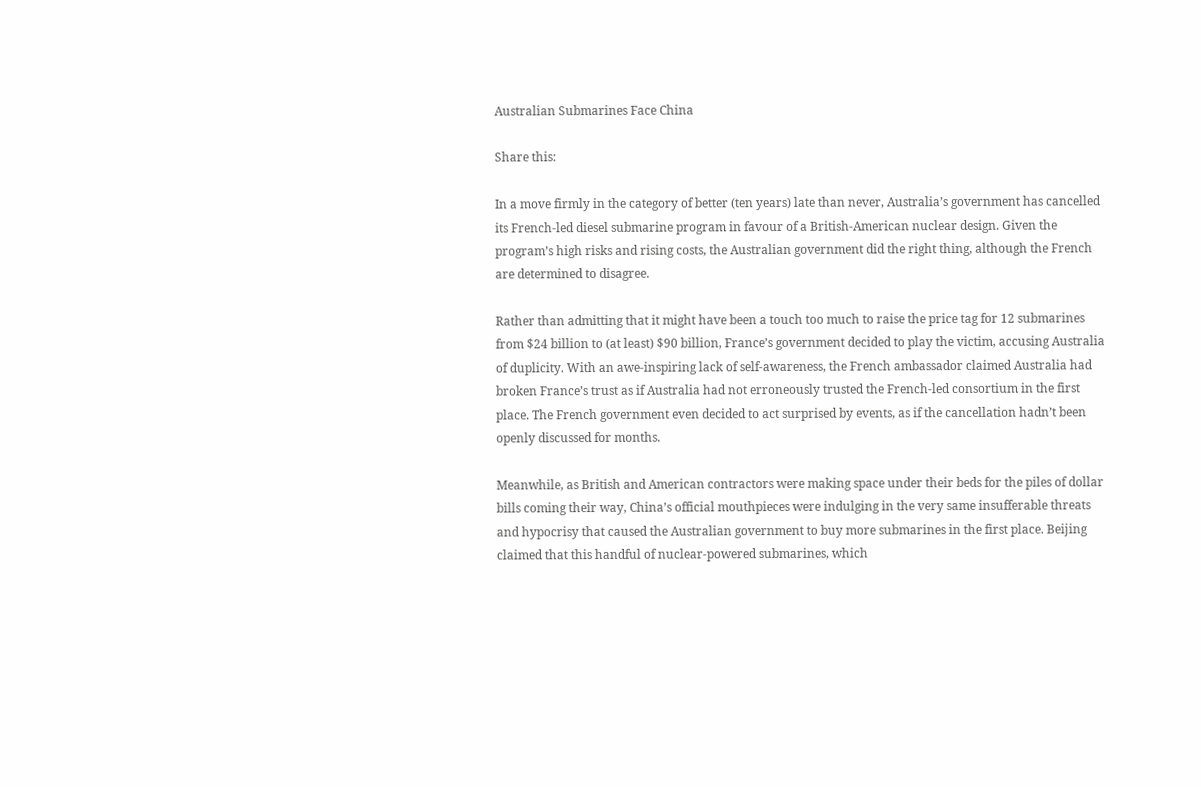Australian Submarines Face China

Share this:

In a move firmly in the category of better (ten years) late than never, Australia’s government has cancelled its French-led diesel submarine program in favour of a British-American nuclear design. Given the program’s high risks and rising costs, the Australian government did the right thing, although the French are determined to disagree.

Rather than admitting that it might have been a touch too much to raise the price tag for 12 submarines from $24 billion to (at least) $90 billion, France’s government decided to play the victim, accusing Australia of duplicity. With an awe-inspiring lack of self-awareness, the French ambassador claimed Australia had broken France’s trust as if Australia had not erroneously trusted the French-led consortium in the first place. The French government even decided to act surprised by events, as if the cancellation hadn’t been openly discussed for months.

Meanwhile, as British and American contractors were making space under their beds for the piles of dollar bills coming their way, China’s official mouthpieces were indulging in the very same insufferable threats and hypocrisy that caused the Australian government to buy more submarines in the first place. Beijing claimed that this handful of nuclear-powered submarines, which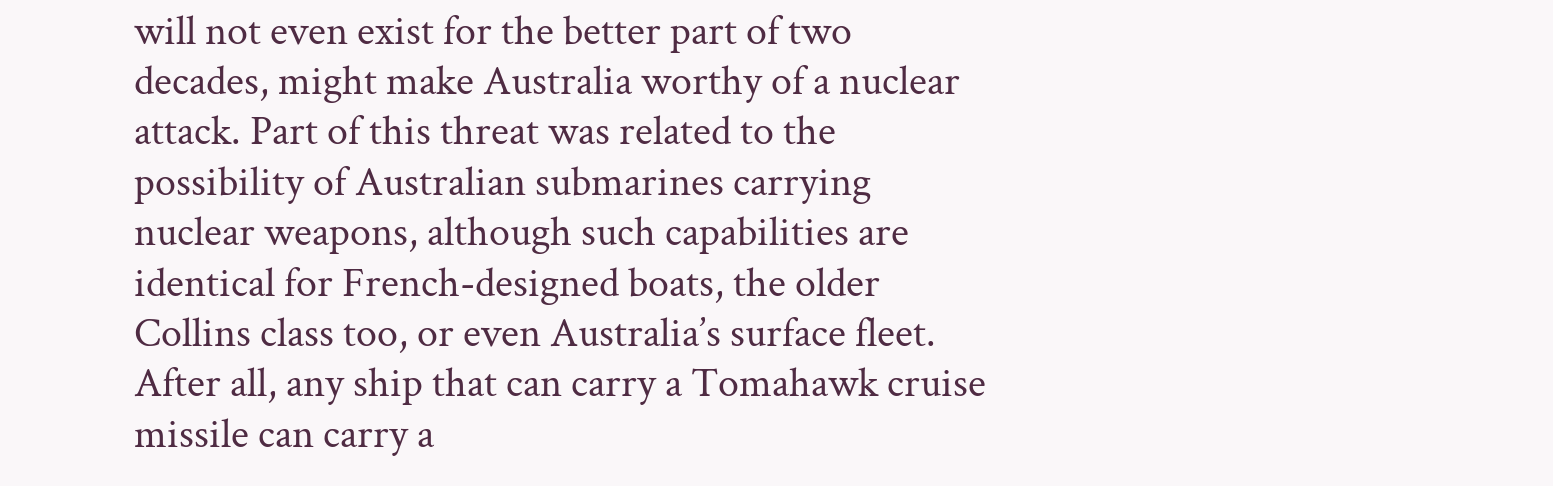will not even exist for the better part of two decades, might make Australia worthy of a nuclear attack. Part of this threat was related to the possibility of Australian submarines carrying nuclear weapons, although such capabilities are identical for French-designed boats, the older Collins class too, or even Australia’s surface fleet. After all, any ship that can carry a Tomahawk cruise missile can carry a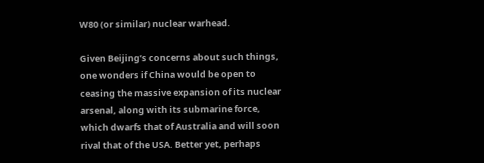W80 (or similar) nuclear warhead.

Given Beijing’s concerns about such things, one wonders if China would be open to ceasing the massive expansion of its nuclear arsenal, along with its submarine force, which dwarfs that of Australia and will soon rival that of the USA. Better yet, perhaps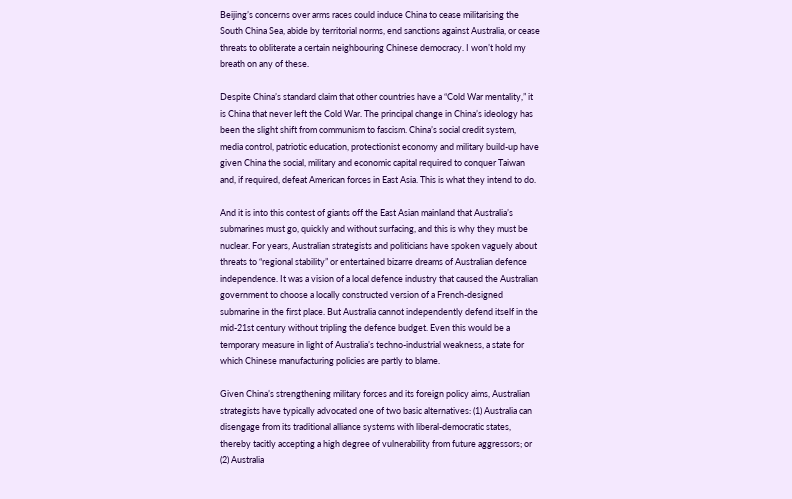Beijing’s concerns over arms races could induce China to cease militarising the South China Sea, abide by territorial norms, end sanctions against Australia, or cease threats to obliterate a certain neighbouring Chinese democracy. I won’t hold my breath on any of these.

Despite China’s standard claim that other countries have a “Cold War mentality,” it is China that never left the Cold War. The principal change in China’s ideology has been the slight shift from communism to fascism. China’s social credit system, media control, patriotic education, protectionist economy and military build-up have given China the social, military and economic capital required to conquer Taiwan and, if required, defeat American forces in East Asia. This is what they intend to do.

And it is into this contest of giants off the East Asian mainland that Australia’s submarines must go, quickly and without surfacing, and this is why they must be nuclear. For years, Australian strategists and politicians have spoken vaguely about threats to “regional stability” or entertained bizarre dreams of Australian defence independence. It was a vision of a local defence industry that caused the Australian government to choose a locally constructed version of a French-designed submarine in the first place. But Australia cannot independently defend itself in the mid-21st century without tripling the defence budget. Even this would be a temporary measure in light of Australia’s techno-industrial weakness, a state for which Chinese manufacturing policies are partly to blame.

Given China’s strengthening military forces and its foreign policy aims, Australian strategists have typically advocated one of two basic alternatives: (1) Australia can disengage from its traditional alliance systems with liberal-democratic states, thereby tacitly accepting a high degree of vulnerability from future aggressors; or (2) Australia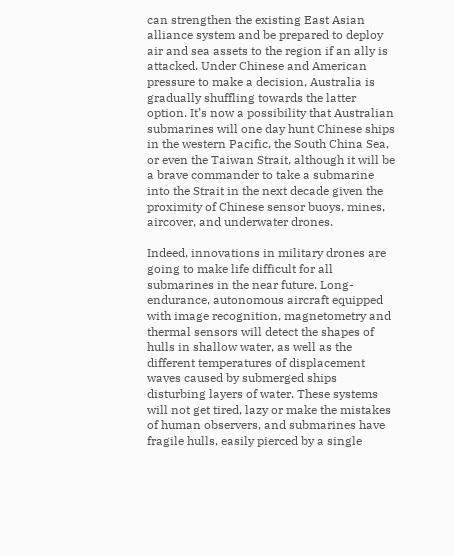can strengthen the existing East Asian alliance system and be prepared to deploy air and sea assets to the region if an ally is attacked. Under Chinese and American pressure to make a decision, Australia is gradually shuffling towards the latter option. It’s now a possibility that Australian submarines will one day hunt Chinese ships in the western Pacific, the South China Sea, or even the Taiwan Strait, although it will be a brave commander to take a submarine into the Strait in the next decade given the proximity of Chinese sensor buoys, mines, aircover, and underwater drones.

Indeed, innovations in military drones are going to make life difficult for all submarines in the near future. Long-endurance, autonomous aircraft equipped with image recognition, magnetometry and thermal sensors will detect the shapes of hulls in shallow water, as well as the different temperatures of displacement waves caused by submerged ships disturbing layers of water. These systems will not get tired, lazy or make the mistakes of human observers, and submarines have fragile hulls, easily pierced by a single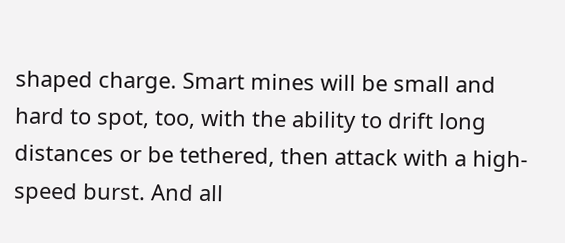shaped charge. Smart mines will be small and hard to spot, too, with the ability to drift long distances or be tethered, then attack with a high-speed burst. And all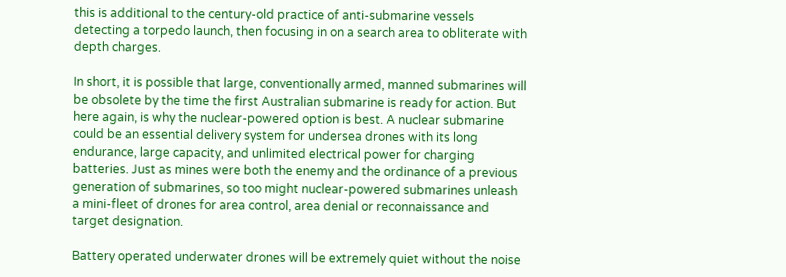this is additional to the century-old practice of anti-submarine vessels detecting a torpedo launch, then focusing in on a search area to obliterate with depth charges.

In short, it is possible that large, conventionally armed, manned submarines will be obsolete by the time the first Australian submarine is ready for action. But here again, is why the nuclear-powered option is best. A nuclear submarine could be an essential delivery system for undersea drones with its long endurance, large capacity, and unlimited electrical power for charging batteries. Just as mines were both the enemy and the ordinance of a previous generation of submarines, so too might nuclear-powered submarines unleash a mini-fleet of drones for area control, area denial or reconnaissance and target designation.

Battery operated underwater drones will be extremely quiet without the noise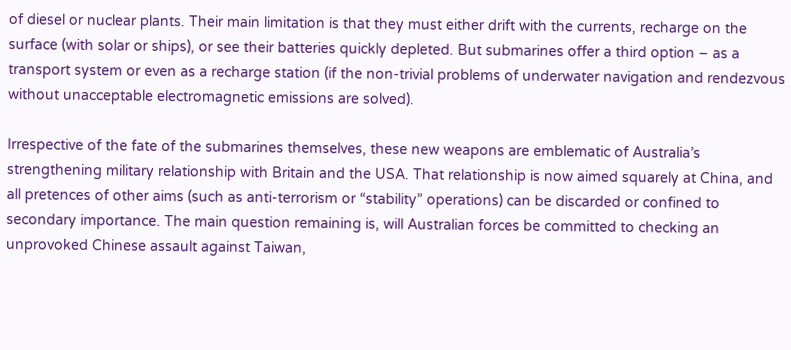of diesel or nuclear plants. Their main limitation is that they must either drift with the currents, recharge on the surface (with solar or ships), or see their batteries quickly depleted. But submarines offer a third option – as a transport system or even as a recharge station (if the non-trivial problems of underwater navigation and rendezvous without unacceptable electromagnetic emissions are solved).

Irrespective of the fate of the submarines themselves, these new weapons are emblematic of Australia’s strengthening military relationship with Britain and the USA. That relationship is now aimed squarely at China, and all pretences of other aims (such as anti-terrorism or “stability” operations) can be discarded or confined to secondary importance. The main question remaining is, will Australian forces be committed to checking an unprovoked Chinese assault against Taiwan,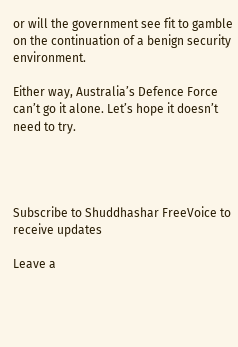or will the government see fit to gamble on the continuation of a benign security environment.

Either way, Australia’s Defence Force can’t go it alone. Let’s hope it doesn’t need to try.




Subscribe to Shuddhashar FreeVoice to receive updates

Leave a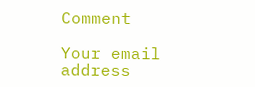Comment

Your email address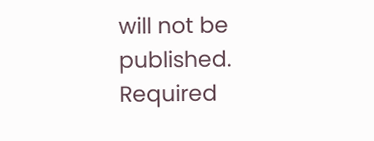will not be published. Required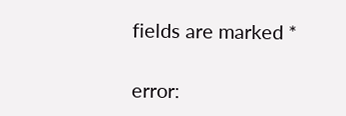fields are marked *

error: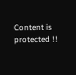Content is protected !!